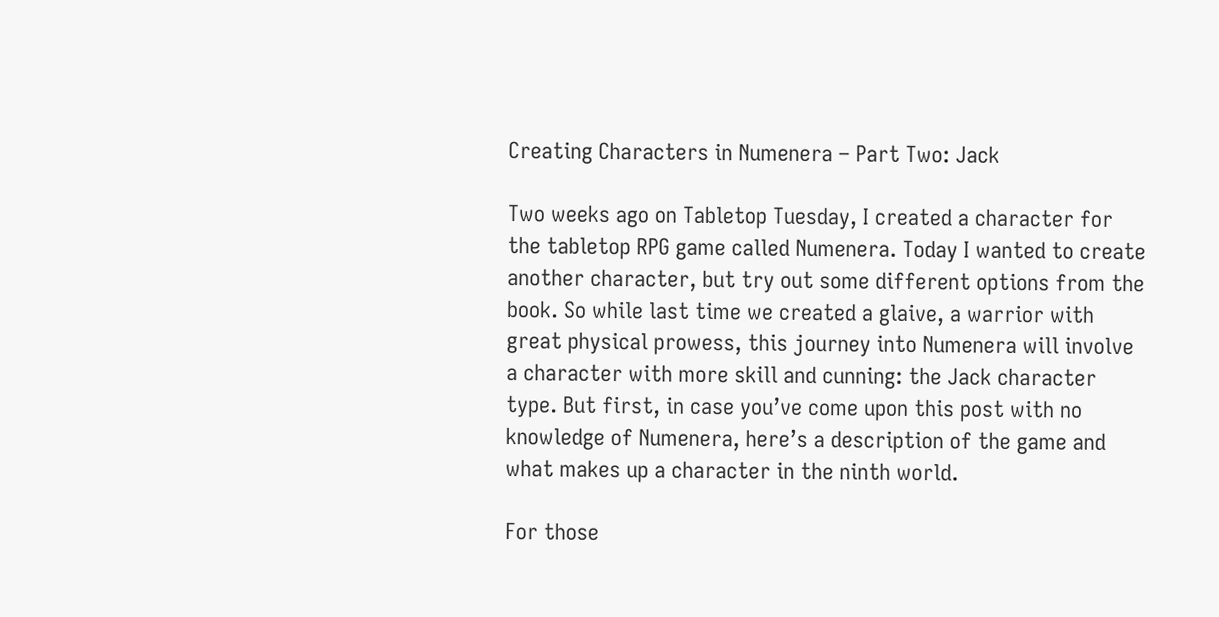Creating Characters in Numenera – Part Two: Jack

Two weeks ago on Tabletop Tuesday, I created a character for the tabletop RPG game called Numenera. Today I wanted to create another character, but try out some different options from the book. So while last time we created a glaive, a warrior with great physical prowess, this journey into Numenera will involve a character with more skill and cunning: the Jack character type. But first, in case you’ve come upon this post with no knowledge of Numenera, here’s a description of the game and what makes up a character in the ninth world.

For those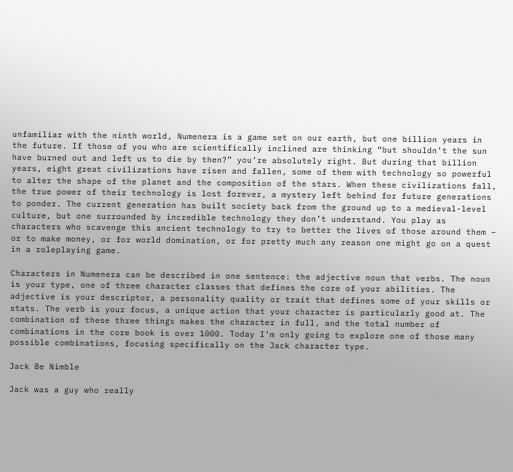unfamiliar with the ninth world, Numenera is a game set on our earth, but one billion years in the future. If those of you who are scientifically inclined are thinking “but shouldn’t the sun have burned out and left us to die by then?” you’re absolutely right. But during that billion years, eight great civilizations have risen and fallen, some of them with technology so powerful to alter the shape of the planet and the composition of the stars. When these civilizations fall, the true power of their technology is lost forever, a mystery left behind for future generations to ponder. The current generation has built society back from the ground up to a medieval-level culture, but one surrounded by incredible technology they don’t understand. You play as characters who scavenge this ancient technology to try to better the lives of those around them – or to make money, or for world domination, or for pretty much any reason one might go on a quest in a roleplaying game.

Characters in Numenera can be described in one sentence: the adjective noun that verbs. The noun is your type, one of three character classes that defines the core of your abilities. The adjective is your descriptor, a personality quality or trait that defines some of your skills or stats. The verb is your focus, a unique action that your character is particularly good at. The combination of these three things makes the character in full, and the total number of combinations in the core book is over 1000. Today I’m only going to explore one of those many possible combinations, focusing specifically on the Jack character type.

Jack Be Nimble

Jack was a guy who really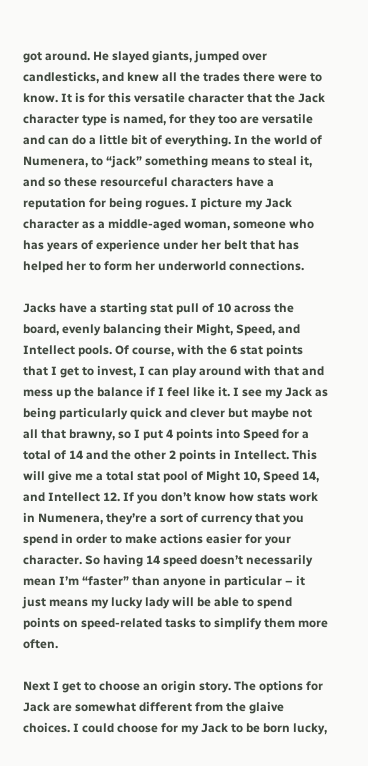got around. He slayed giants, jumped over candlesticks, and knew all the trades there were to know. It is for this versatile character that the Jack character type is named, for they too are versatile and can do a little bit of everything. In the world of Numenera, to “jack” something means to steal it, and so these resourceful characters have a reputation for being rogues. I picture my Jack character as a middle-aged woman, someone who has years of experience under her belt that has helped her to form her underworld connections.

Jacks have a starting stat pull of 10 across the board, evenly balancing their Might, Speed, and Intellect pools. Of course, with the 6 stat points that I get to invest, I can play around with that and mess up the balance if I feel like it. I see my Jack as being particularly quick and clever but maybe not all that brawny, so I put 4 points into Speed for a total of 14 and the other 2 points in Intellect. This will give me a total stat pool of Might 10, Speed 14, and Intellect 12. If you don’t know how stats work in Numenera, they’re a sort of currency that you spend in order to make actions easier for your character. So having 14 speed doesn’t necessarily mean I’m “faster” than anyone in particular – it just means my lucky lady will be able to spend points on speed-related tasks to simplify them more often.

Next I get to choose an origin story. The options for Jack are somewhat different from the glaive choices. I could choose for my Jack to be born lucky,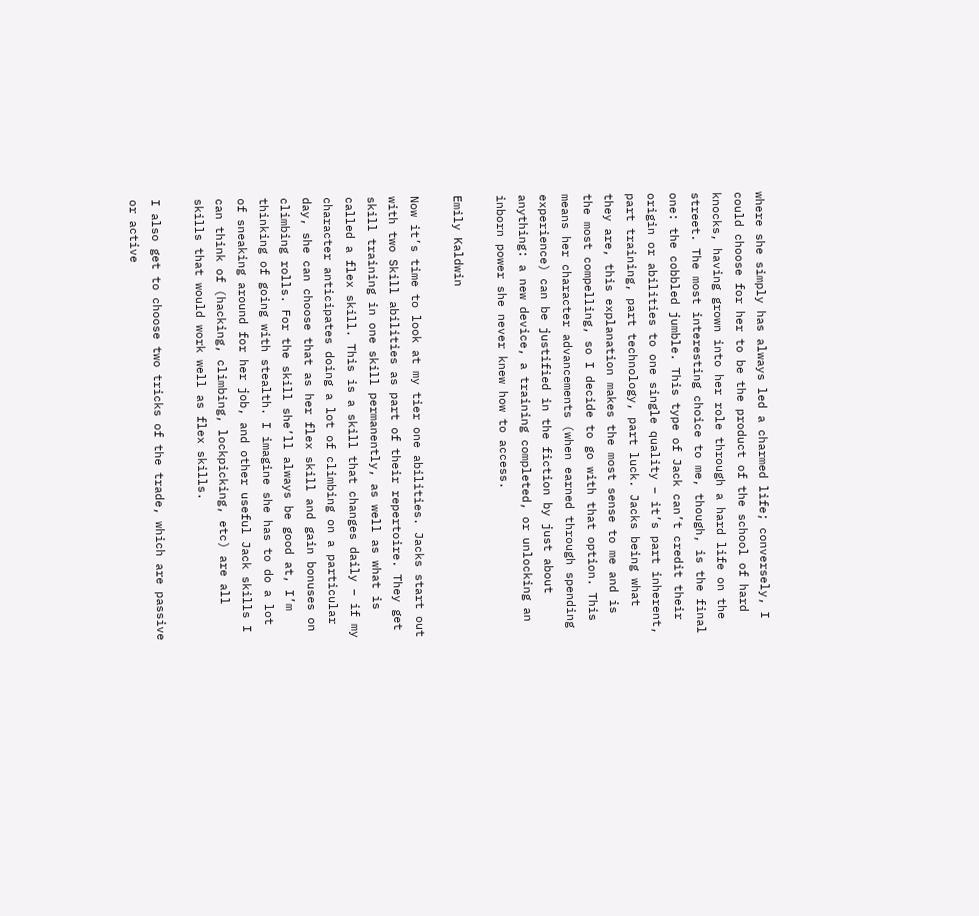where she simply has always led a charmed life; conversely, I could choose for her to be the product of the school of hard knocks, having grown into her role through a hard life on the street. The most interesting choice to me, though, is the final one: the cobbled jumble. This type of Jack can’t credit their origin or abilities to one single quality – it’s part inherent, part training, part technology, part luck. Jacks being what they are, this explanation makes the most sense to me and is the most compelling, so I decide to go with that option. This means her character advancements (when earned through spending experience) can be justified in the fiction by just about anything: a new device, a training completed, or unlocking an inborn power she never knew how to access.

Emily Kaldwin

Now it’s time to look at my tier one abilities. Jacks start out with two Skill abilities as part of their repertoire. They get skill training in one skill permanently, as well as what is called a flex skill. This is a skill that changes daily – if my character anticipates doing a lot of climbing on a particular day, she can choose that as her flex skill and gain bonuses on climbing rolls. For the skill she’ll always be good at, I’m thinking of going with stealth. I imagine she has to do a lot of sneaking around for her job, and other useful Jack skills I can think of (hacking, climbing, lockpicking, etc) are all skills that would work well as flex skills.

I also get to choose two tricks of the trade, which are passive or active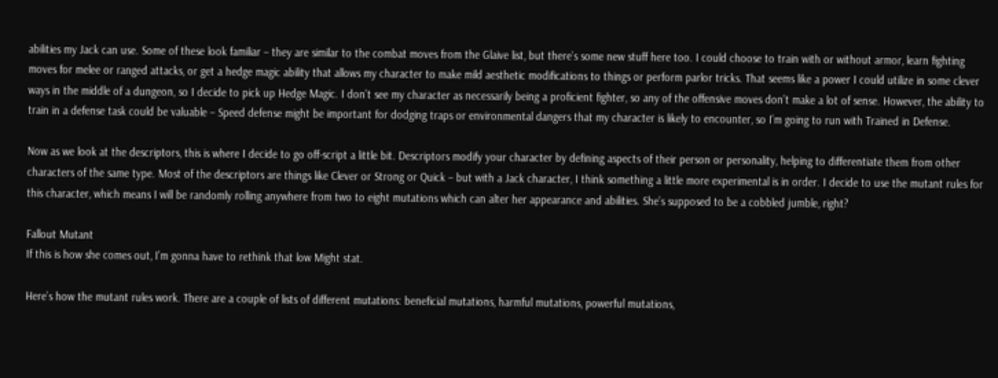abilities my Jack can use. Some of these look familiar – they are similar to the combat moves from the Glaive list, but there’s some new stuff here too. I could choose to train with or without armor, learn fighting moves for melee or ranged attacks, or get a hedge magic ability that allows my character to make mild aesthetic modifications to things or perform parlor tricks. That seems like a power I could utilize in some clever ways in the middle of a dungeon, so I decide to pick up Hedge Magic. I don’t see my character as necessarily being a proficient fighter, so any of the offensive moves don’t make a lot of sense. However, the ability to train in a defense task could be valuable – Speed defense might be important for dodging traps or environmental dangers that my character is likely to encounter, so I’m going to run with Trained in Defense.

Now as we look at the descriptors, this is where I decide to go off-script a little bit. Descriptors modify your character by defining aspects of their person or personality, helping to differentiate them from other characters of the same type. Most of the descriptors are things like Clever or Strong or Quick – but with a Jack character, I think something a little more experimental is in order. I decide to use the mutant rules for this character, which means I will be randomly rolling anywhere from two to eight mutations which can alter her appearance and abilities. She’s supposed to be a cobbled jumble, right?

Fallout Mutant
If this is how she comes out, I’m gonna have to rethink that low Might stat.

Here’s how the mutant rules work. There are a couple of lists of different mutations: beneficial mutations, harmful mutations, powerful mutations,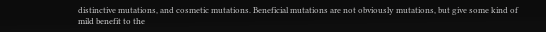distinctive mutations, and cosmetic mutations. Beneficial mutations are not obviously mutations, but give some kind of mild benefit to the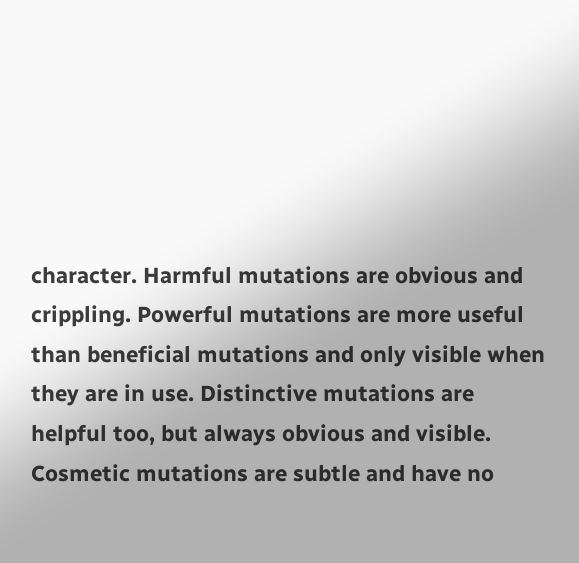character. Harmful mutations are obvious and crippling. Powerful mutations are more useful than beneficial mutations and only visible when they are in use. Distinctive mutations are helpful too, but always obvious and visible. Cosmetic mutations are subtle and have no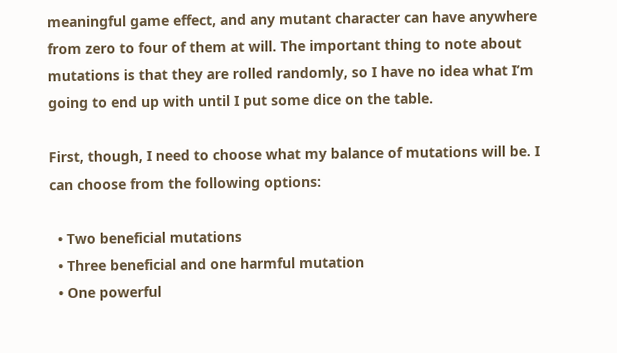meaningful game effect, and any mutant character can have anywhere from zero to four of them at will. The important thing to note about mutations is that they are rolled randomly, so I have no idea what I’m going to end up with until I put some dice on the table.

First, though, I need to choose what my balance of mutations will be. I can choose from the following options:

  • Two beneficial mutations
  • Three beneficial and one harmful mutation
  • One powerful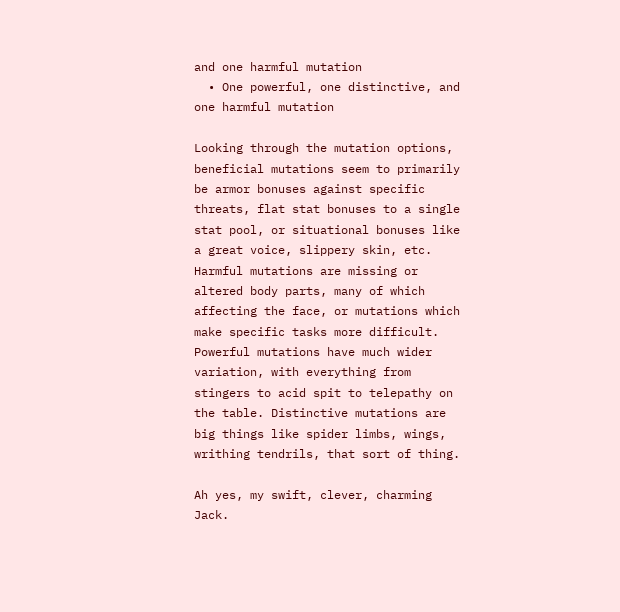and one harmful mutation
  • One powerful, one distinctive, and one harmful mutation

Looking through the mutation options, beneficial mutations seem to primarily be armor bonuses against specific threats, flat stat bonuses to a single stat pool, or situational bonuses like a great voice, slippery skin, etc. Harmful mutations are missing or altered body parts, many of which affecting the face, or mutations which make specific tasks more difficult. Powerful mutations have much wider variation, with everything from stingers to acid spit to telepathy on the table. Distinctive mutations are big things like spider limbs, wings, writhing tendrils, that sort of thing.

Ah yes, my swift, clever, charming Jack.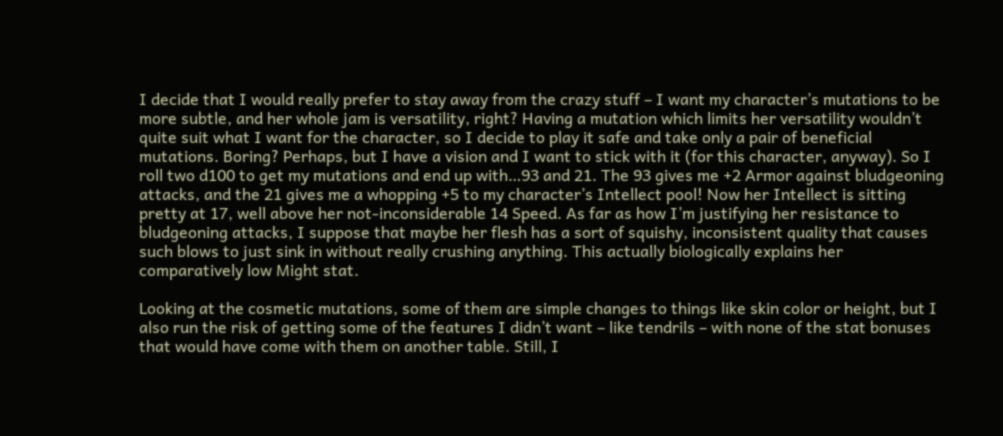I decide that I would really prefer to stay away from the crazy stuff – I want my character’s mutations to be more subtle, and her whole jam is versatility, right? Having a mutation which limits her versatility wouldn’t quite suit what I want for the character, so I decide to play it safe and take only a pair of beneficial mutations. Boring? Perhaps, but I have a vision and I want to stick with it (for this character, anyway). So I roll two d100 to get my mutations and end up with…93 and 21. The 93 gives me +2 Armor against bludgeoning attacks, and the 21 gives me a whopping +5 to my character’s Intellect pool! Now her Intellect is sitting pretty at 17, well above her not-inconsiderable 14 Speed. As far as how I’m justifying her resistance to bludgeoning attacks, I suppose that maybe her flesh has a sort of squishy, inconsistent quality that causes such blows to just sink in without really crushing anything. This actually biologically explains her comparatively low Might stat.

Looking at the cosmetic mutations, some of them are simple changes to things like skin color or height, but I also run the risk of getting some of the features I didn’t want – like tendrils – with none of the stat bonuses that would have come with them on another table. Still, I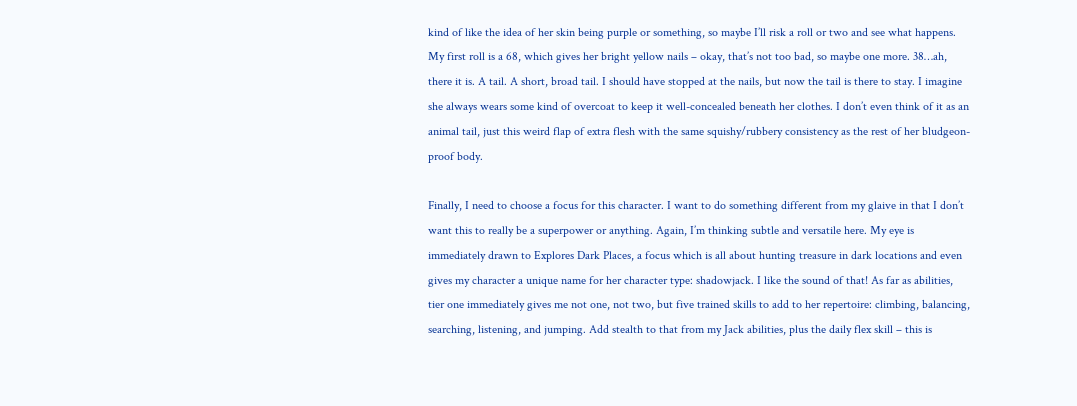kind of like the idea of her skin being purple or something, so maybe I’ll risk a roll or two and see what happens. My first roll is a 68, which gives her bright yellow nails – okay, that’s not too bad, so maybe one more. 38…ah, there it is. A tail. A short, broad tail. I should have stopped at the nails, but now the tail is there to stay. I imagine she always wears some kind of overcoat to keep it well-concealed beneath her clothes. I don’t even think of it as an animal tail, just this weird flap of extra flesh with the same squishy/rubbery consistency as the rest of her bludgeon-proof body.

Finally, I need to choose a focus for this character. I want to do something different from my glaive in that I don’t want this to really be a superpower or anything. Again, I’m thinking subtle and versatile here. My eye is immediately drawn to Explores Dark Places, a focus which is all about hunting treasure in dark locations and even gives my character a unique name for her character type: shadowjack. I like the sound of that! As far as abilities, tier one immediately gives me not one, not two, but five trained skills to add to her repertoire: climbing, balancing, searching, listening, and jumping. Add stealth to that from my Jack abilities, plus the daily flex skill – this is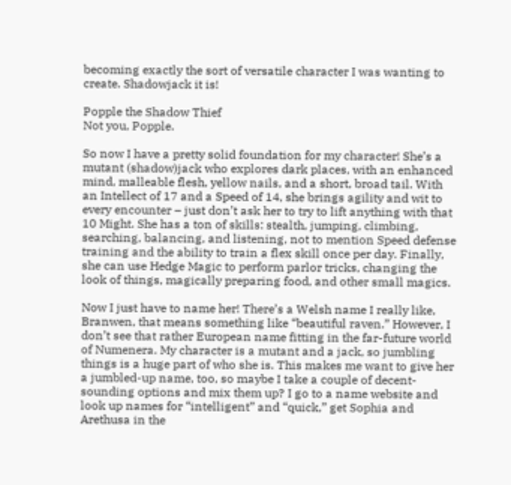becoming exactly the sort of versatile character I was wanting to create. Shadowjack it is!

Popple the Shadow Thief
Not you, Popple.

So now I have a pretty solid foundation for my character! She’s a mutant (shadow)jack who explores dark places, with an enhanced mind, malleable flesh, yellow nails, and a short, broad tail. With an Intellect of 17 and a Speed of 14, she brings agility and wit to every encounter – just don’t ask her to try to lift anything with that 10 Might. She has a ton of skills: stealth, jumping, climbing, searching, balancing, and listening, not to mention Speed defense training and the ability to train a flex skill once per day. Finally, she can use Hedge Magic to perform parlor tricks, changing the look of things, magically preparing food, and other small magics.

Now I just have to name her! There’s a Welsh name I really like, Branwen, that means something like “beautiful raven.” However, I don’t see that rather European name fitting in the far-future world of Numenera. My character is a mutant and a jack, so jumbling things is a huge part of who she is. This makes me want to give her a jumbled-up name, too, so maybe I take a couple of decent-sounding options and mix them up? I go to a name website and look up names for “intelligent” and “quick,” get Sophia and Arethusa in the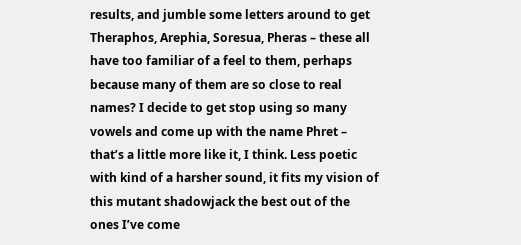results, and jumble some letters around to get Theraphos, Arephia, Soresua, Pheras – these all have too familiar of a feel to them, perhaps because many of them are so close to real names? I decide to get stop using so many vowels and come up with the name Phret – that’s a little more like it, I think. Less poetic with kind of a harsher sound, it fits my vision of this mutant shadowjack the best out of the ones I’ve come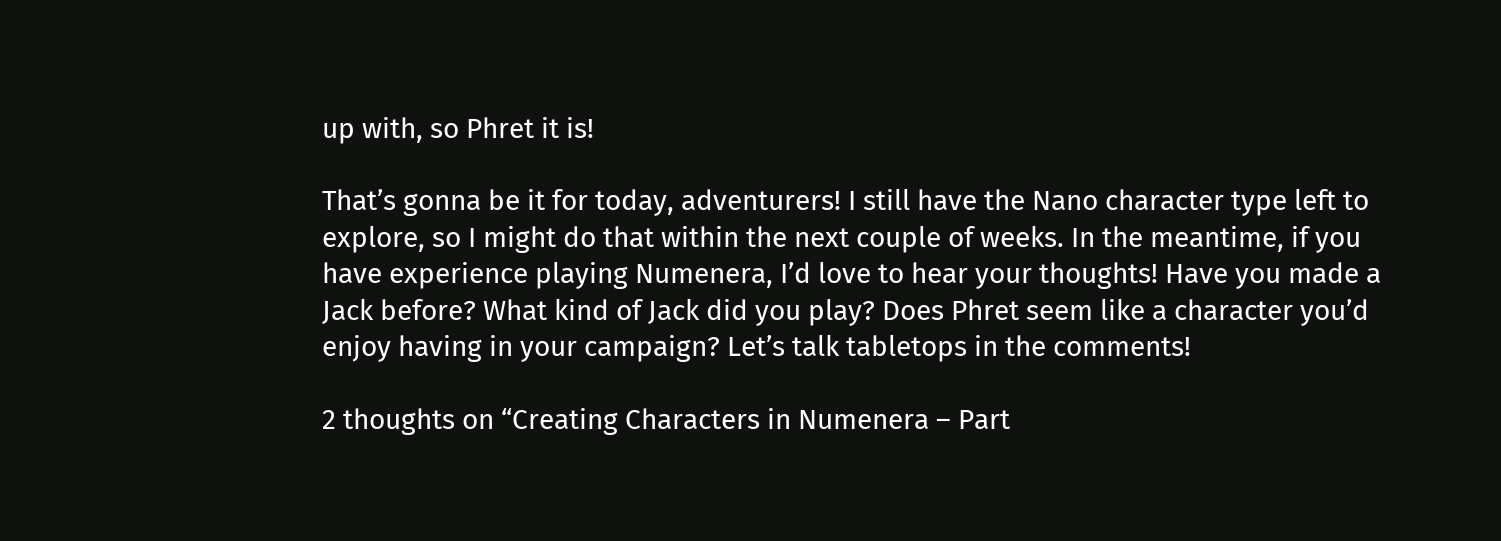up with, so Phret it is!

That’s gonna be it for today, adventurers! I still have the Nano character type left to explore, so I might do that within the next couple of weeks. In the meantime, if you have experience playing Numenera, I’d love to hear your thoughts! Have you made a Jack before? What kind of Jack did you play? Does Phret seem like a character you’d enjoy having in your campaign? Let’s talk tabletops in the comments!

2 thoughts on “Creating Characters in Numenera – Part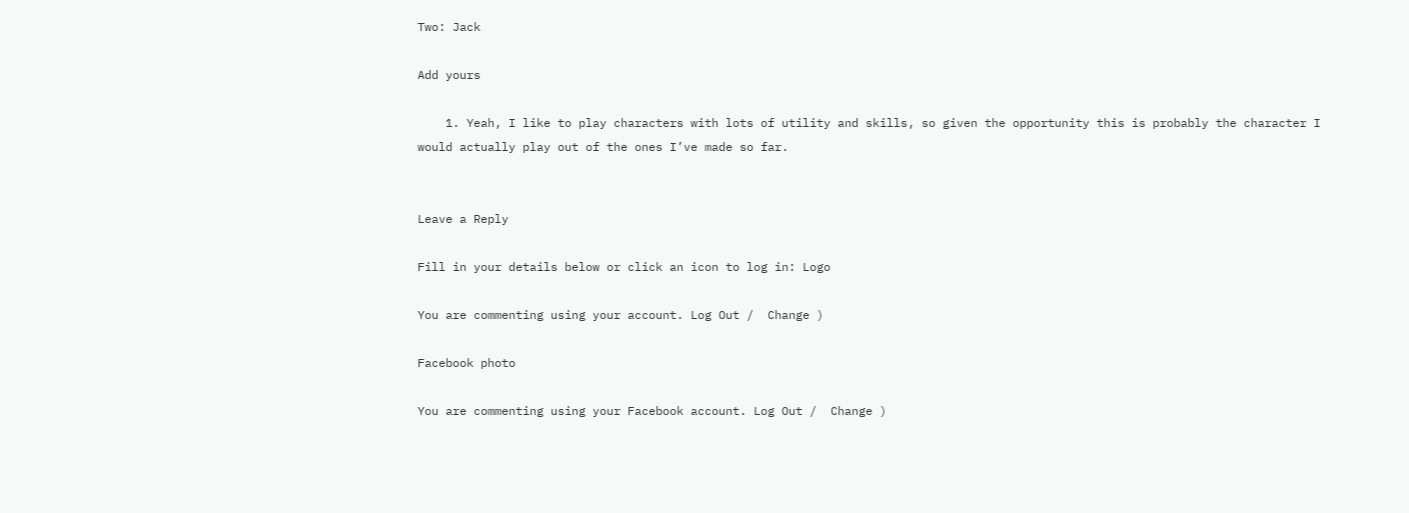Two: Jack

Add yours

    1. Yeah, I like to play characters with lots of utility and skills, so given the opportunity this is probably the character I would actually play out of the ones I’ve made so far.


Leave a Reply

Fill in your details below or click an icon to log in: Logo

You are commenting using your account. Log Out /  Change )

Facebook photo

You are commenting using your Facebook account. Log Out /  Change )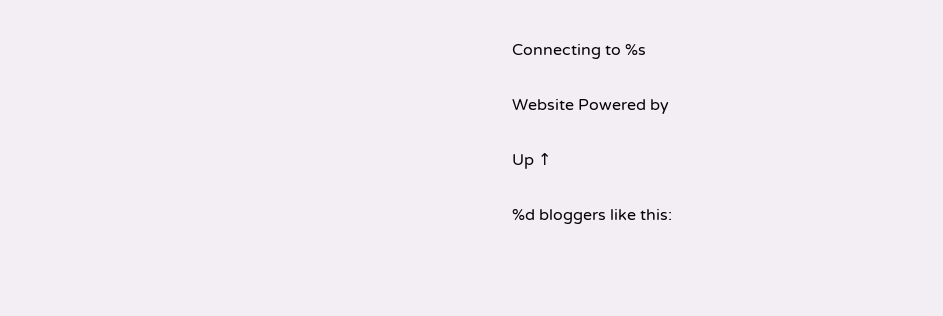Connecting to %s

Website Powered by

Up ↑

%d bloggers like this: